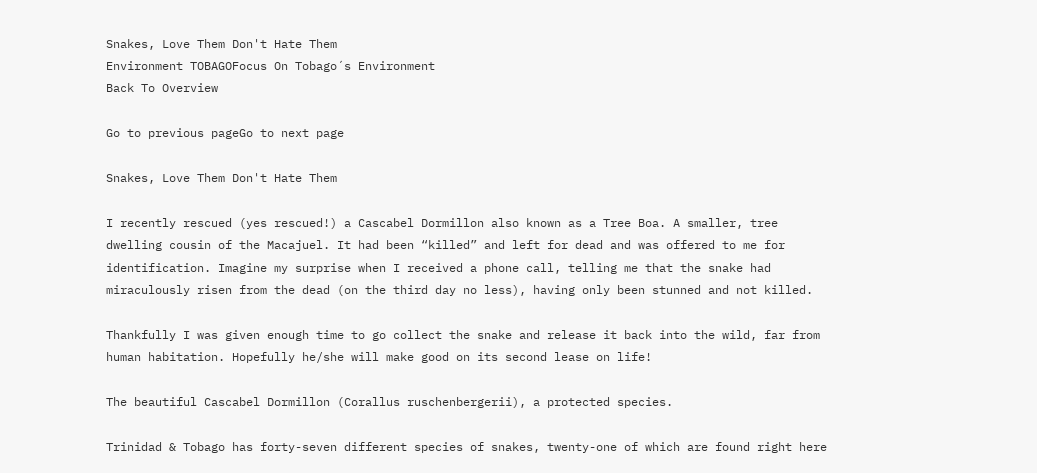Snakes, Love Them Don't Hate Them
Environment TOBAGOFocus On Tobago´s Environment
Back To Overview

Go to previous pageGo to next page

Snakes, Love Them Don't Hate Them

I recently rescued (yes rescued!) a Cascabel Dormillon also known as a Tree Boa. A smaller, tree dwelling cousin of the Macajuel. It had been “killed” and left for dead and was offered to me for identification. Imagine my surprise when I received a phone call, telling me that the snake had miraculously risen from the dead (on the third day no less), having only been stunned and not killed.

Thankfully I was given enough time to go collect the snake and release it back into the wild, far from human habitation. Hopefully he/she will make good on its second lease on life!

The beautiful Cascabel Dormillon (Corallus ruschenbergerii), a protected species.

Trinidad & Tobago has forty-seven different species of snakes, twenty-one of which are found right here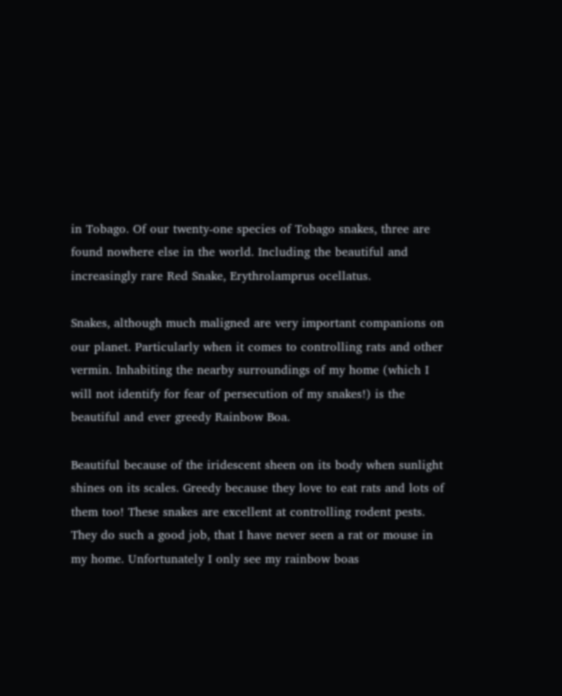in Tobago. Of our twenty-one species of Tobago snakes, three are found nowhere else in the world. Including the beautiful and increasingly rare Red Snake, Erythrolamprus ocellatus.

Snakes, although much maligned are very important companions on our planet. Particularly when it comes to controlling rats and other vermin. Inhabiting the nearby surroundings of my home (which I will not identify for fear of persecution of my snakes!) is the beautiful and ever greedy Rainbow Boa.

Beautiful because of the iridescent sheen on its body when sunlight shines on its scales. Greedy because they love to eat rats and lots of them too! These snakes are excellent at controlling rodent pests. They do such a good job, that I have never seen a rat or mouse in my home. Unfortunately I only see my rainbow boas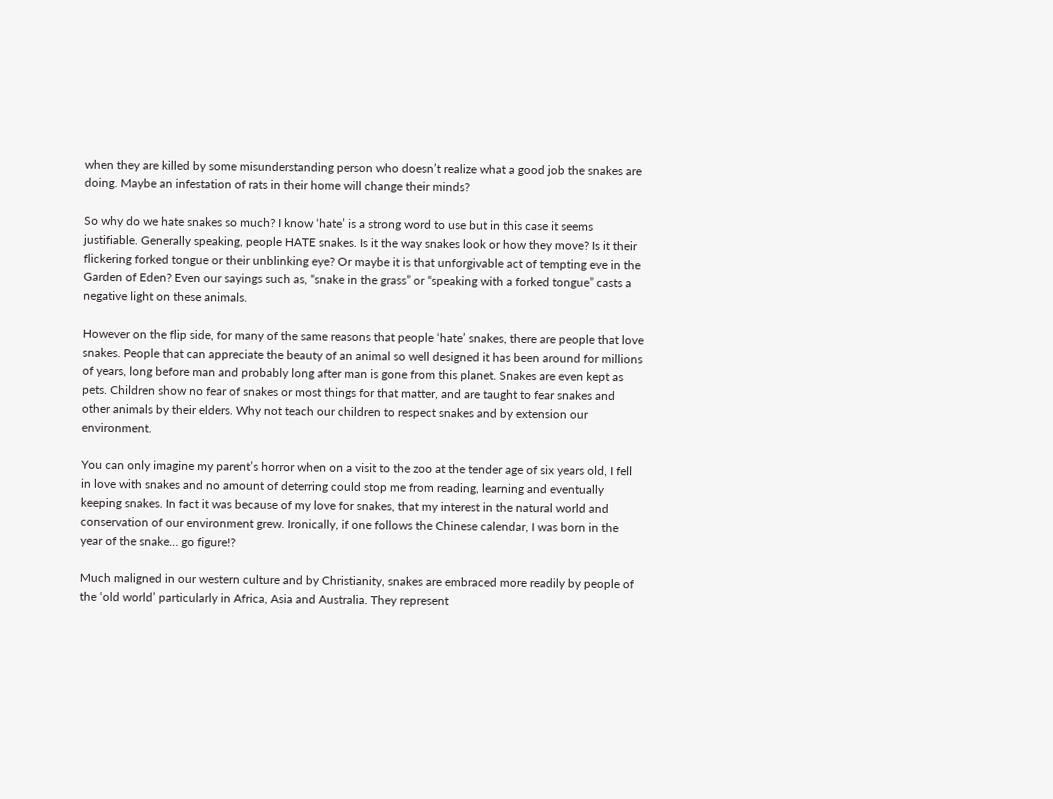when they are killed by some misunderstanding person who doesn’t realize what a good job the snakes are doing. Maybe an infestation of rats in their home will change their minds?

So why do we hate snakes so much? I know ‘hate’ is a strong word to use but in this case it seems justifiable. Generally speaking, people HATE snakes. Is it the way snakes look or how they move? Is it their flickering forked tongue or their unblinking eye? Or maybe it is that unforgivable act of tempting eve in the Garden of Eden? Even our sayings such as, “snake in the grass” or “speaking with a forked tongue” casts a negative light on these animals.

However on the flip side, for many of the same reasons that people ‘hate’ snakes, there are people that love snakes. People that can appreciate the beauty of an animal so well designed it has been around for millions of years, long before man and probably long after man is gone from this planet. Snakes are even kept as pets. Children show no fear of snakes or most things for that matter, and are taught to fear snakes and other animals by their elders. Why not teach our children to respect snakes and by extension our environment.

You can only imagine my parent’s horror when on a visit to the zoo at the tender age of six years old, I fell in love with snakes and no amount of deterring could stop me from reading, learning and eventually keeping snakes. In fact it was because of my love for snakes, that my interest in the natural world and conservation of our environment grew. Ironically, if one follows the Chinese calendar, I was born in the year of the snake… go figure!?

Much maligned in our western culture and by Christianity, snakes are embraced more readily by people of the ‘old world’ particularly in Africa, Asia and Australia. They represent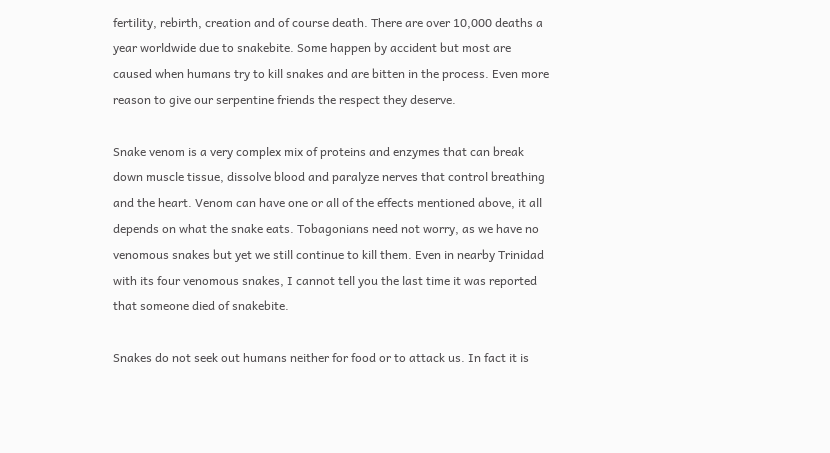fertility, rebirth, creation and of course death. There are over 10,000 deaths a year worldwide due to snakebite. Some happen by accident but most are caused when humans try to kill snakes and are bitten in the process. Even more reason to give our serpentine friends the respect they deserve.

Snake venom is a very complex mix of proteins and enzymes that can break down muscle tissue, dissolve blood and paralyze nerves that control breathing and the heart. Venom can have one or all of the effects mentioned above, it all depends on what the snake eats. Tobagonians need not worry, as we have no venomous snakes but yet we still continue to kill them. Even in nearby Trinidad with its four venomous snakes, I cannot tell you the last time it was reported that someone died of snakebite.

Snakes do not seek out humans neither for food or to attack us. In fact it is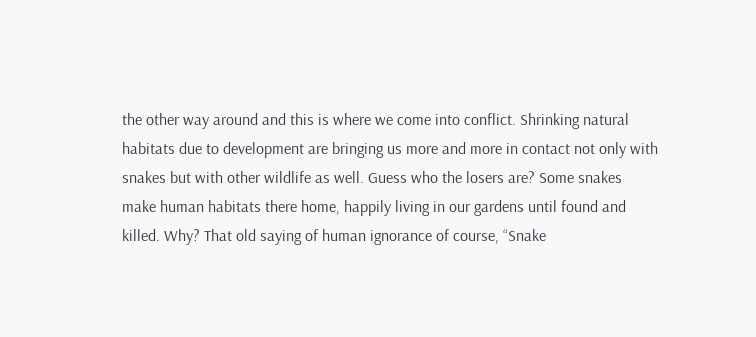the other way around and this is where we come into conflict. Shrinking natural habitats due to development are bringing us more and more in contact not only with snakes but with other wildlife as well. Guess who the losers are? Some snakes make human habitats there home, happily living in our gardens until found and killed. Why? That old saying of human ignorance of course, “Snake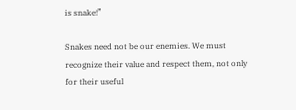is snake!”

Snakes need not be our enemies. We must recognize their value and respect them, not only for their useful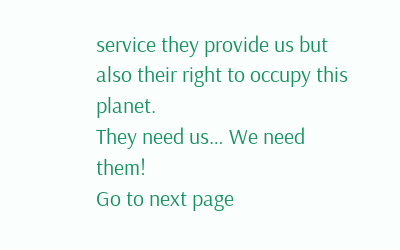service they provide us but also their right to occupy this planet.
They need us… We need them!
Go to next page